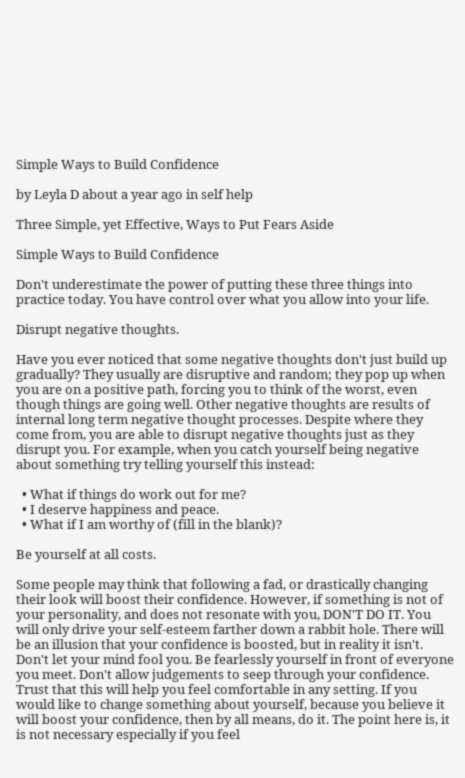Simple Ways to Build Confidence

by Leyla D about a year ago in self help

Three Simple, yet Effective, Ways to Put Fears Aside

Simple Ways to Build Confidence

Don't underestimate the power of putting these three things into practice today. You have control over what you allow into your life.

Disrupt negative thoughts.

Have you ever noticed that some negative thoughts don't just build up gradually? They usually are disruptive and random; they pop up when you are on a positive path, forcing you to think of the worst, even though things are going well. Other negative thoughts are results of internal long term negative thought processes. Despite where they come from, you are able to disrupt negative thoughts just as they disrupt you. For example, when you catch yourself being negative about something try telling yourself this instead:

  • What if things do work out for me?
  • I deserve happiness and peace.
  • What if I am worthy of (fill in the blank)?

Be yourself at all costs.

Some people may think that following a fad, or drastically changing their look will boost their confidence. However, if something is not of your personality, and does not resonate with you, DON'T DO IT. You will only drive your self-esteem farther down a rabbit hole. There will be an illusion that your confidence is boosted, but in reality it isn't. Don't let your mind fool you. Be fearlessly yourself in front of everyone you meet. Don't allow judgements to seep through your confidence. Trust that this will help you feel comfortable in any setting. If you would like to change something about yourself, because you believe it will boost your confidence, then by all means, do it. The point here is, it is not necessary especially if you feel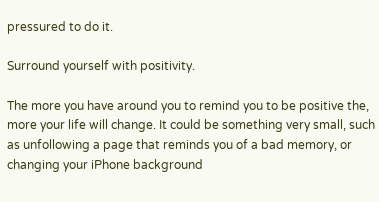pressured to do it.

Surround yourself with positivity.

The more you have around you to remind you to be positive the, more your life will change. It could be something very small, such as unfollowing a page that reminds you of a bad memory, or changing your iPhone background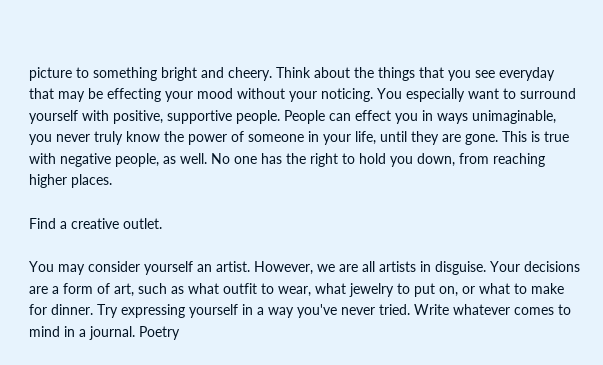picture to something bright and cheery. Think about the things that you see everyday that may be effecting your mood without your noticing. You especially want to surround yourself with positive, supportive people. People can effect you in ways unimaginable, you never truly know the power of someone in your life, until they are gone. This is true with negative people, as well. No one has the right to hold you down, from reaching higher places.

Find a creative outlet.

You may consider yourself an artist. However, we are all artists in disguise. Your decisions are a form of art, such as what outfit to wear, what jewelry to put on, or what to make for dinner. Try expressing yourself in a way you've never tried. Write whatever comes to mind in a journal. Poetry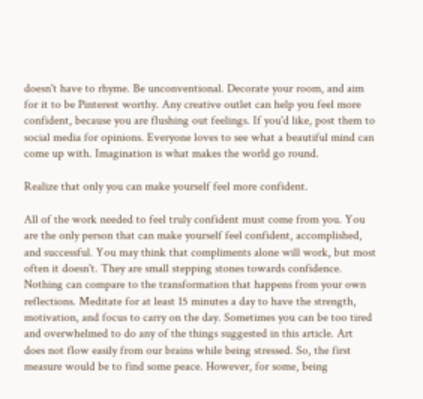doesn't have to rhyme. Be unconventional. Decorate your room, and aim for it to be Pinterest worthy. Any creative outlet can help you feel more confident, because you are flushing out feelings. If you'd like, post them to social media for opinions. Everyone loves to see what a beautiful mind can come up with. Imagination is what makes the world go round.

Realize that only you can make yourself feel more confident.

All of the work needed to feel truly confident must come from you. You are the only person that can make yourself feel confident, accomplished, and successful. You may think that compliments alone will work, but most often it doesn't. They are small stepping stones towards confidence. Nothing can compare to the transformation that happens from your own reflections. Meditate for at least 15 minutes a day to have the strength, motivation, and focus to carry on the day. Sometimes you can be too tired and overwhelmed to do any of the things suggested in this article. Art does not flow easily from our brains while being stressed. So, the first measure would be to find some peace. However, for some, being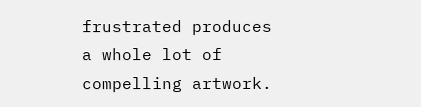frustrated produces a whole lot of compelling artwork.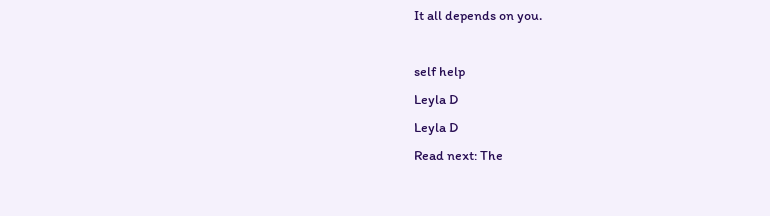It all depends on you.

self help
Leyla D
Leyla D
Read next: The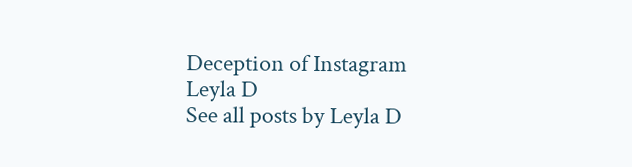Deception of Instagram
Leyla D
See all posts by Leyla D